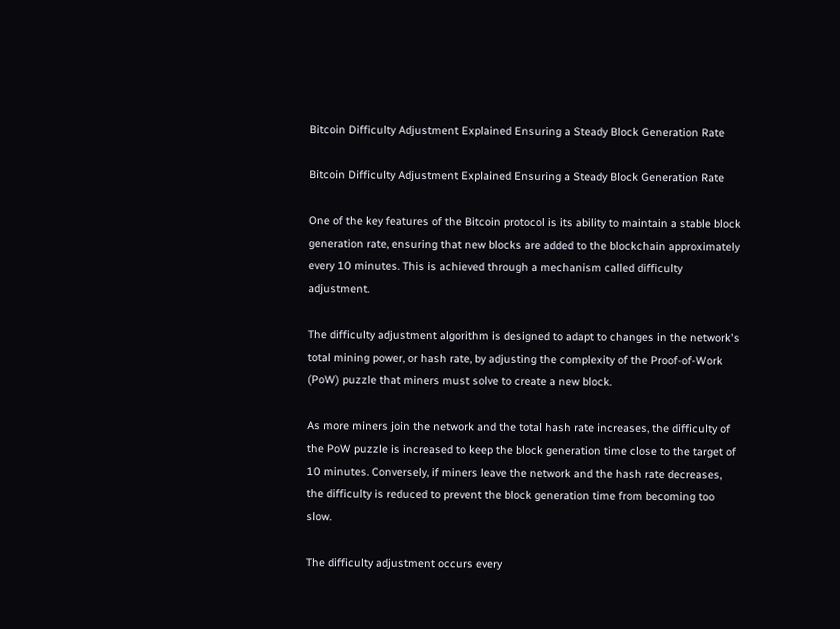Bitcoin Difficulty Adjustment Explained Ensuring a Steady Block Generation Rate

Bitcoin Difficulty Adjustment Explained Ensuring a Steady Block Generation Rate

One of the key features of the Bitcoin protocol is its ability to maintain a stable block generation rate, ensuring that new blocks are added to the blockchain approximately every 10 minutes. This is achieved through a mechanism called difficulty adjustment.

The difficulty adjustment algorithm is designed to adapt to changes in the network's total mining power, or hash rate, by adjusting the complexity of the Proof-of-Work (PoW) puzzle that miners must solve to create a new block.

As more miners join the network and the total hash rate increases, the difficulty of the PoW puzzle is increased to keep the block generation time close to the target of 10 minutes. Conversely, if miners leave the network and the hash rate decreases, the difficulty is reduced to prevent the block generation time from becoming too slow.

The difficulty adjustment occurs every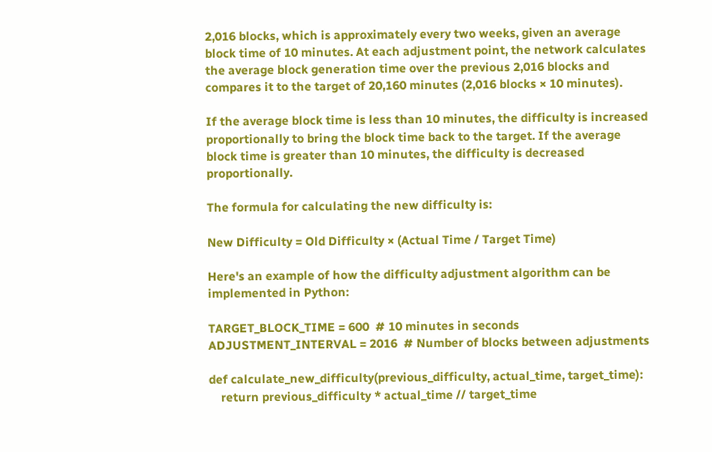2,016 blocks, which is approximately every two weeks, given an average block time of 10 minutes. At each adjustment point, the network calculates the average block generation time over the previous 2,016 blocks and compares it to the target of 20,160 minutes (2,016 blocks × 10 minutes).

If the average block time is less than 10 minutes, the difficulty is increased proportionally to bring the block time back to the target. If the average block time is greater than 10 minutes, the difficulty is decreased proportionally.

The formula for calculating the new difficulty is:

New Difficulty = Old Difficulty × (Actual Time / Target Time)

Here's an example of how the difficulty adjustment algorithm can be implemented in Python:

TARGET_BLOCK_TIME = 600  # 10 minutes in seconds
ADJUSTMENT_INTERVAL = 2016  # Number of blocks between adjustments

def calculate_new_difficulty(previous_difficulty, actual_time, target_time):
    return previous_difficulty * actual_time // target_time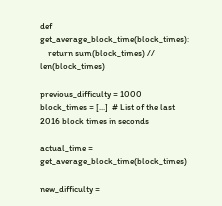def get_average_block_time(block_times):
    return sum(block_times) // len(block_times)

previous_difficulty = 1000
block_times = [...]  # List of the last 2016 block times in seconds

actual_time = get_average_block_time(block_times)

new_difficulty =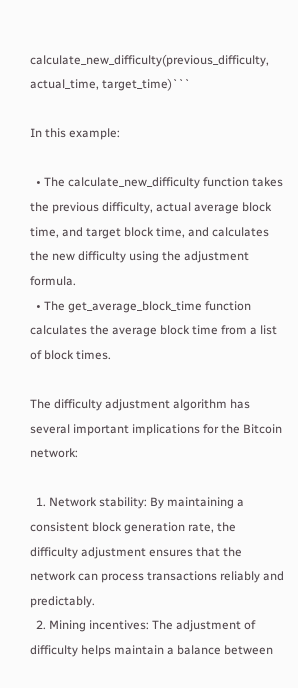calculate_new_difficulty(previous_difficulty, actual_time, target_time)```

In this example:

  • The calculate_new_difficulty function takes the previous difficulty, actual average block time, and target block time, and calculates the new difficulty using the adjustment formula.
  • The get_average_block_time function calculates the average block time from a list of block times.

The difficulty adjustment algorithm has several important implications for the Bitcoin network:

  1. Network stability: By maintaining a consistent block generation rate, the difficulty adjustment ensures that the network can process transactions reliably and predictably.
  2. Mining incentives: The adjustment of difficulty helps maintain a balance between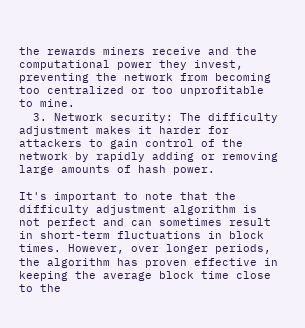the rewards miners receive and the computational power they invest, preventing the network from becoming too centralized or too unprofitable to mine.
  3. Network security: The difficulty adjustment makes it harder for attackers to gain control of the network by rapidly adding or removing large amounts of hash power.

It's important to note that the difficulty adjustment algorithm is not perfect and can sometimes result in short-term fluctuations in block times. However, over longer periods, the algorithm has proven effective in keeping the average block time close to the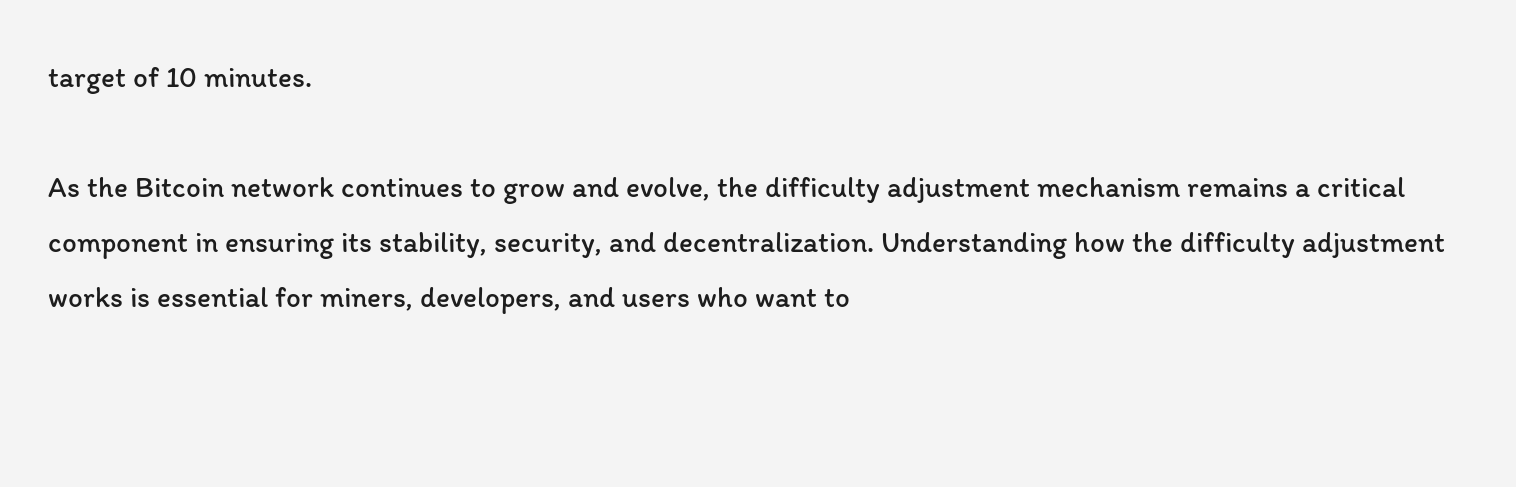target of 10 minutes.

As the Bitcoin network continues to grow and evolve, the difficulty adjustment mechanism remains a critical component in ensuring its stability, security, and decentralization. Understanding how the difficulty adjustment works is essential for miners, developers, and users who want to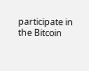participate in the Bitcoin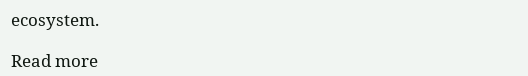ecosystem.

Read more